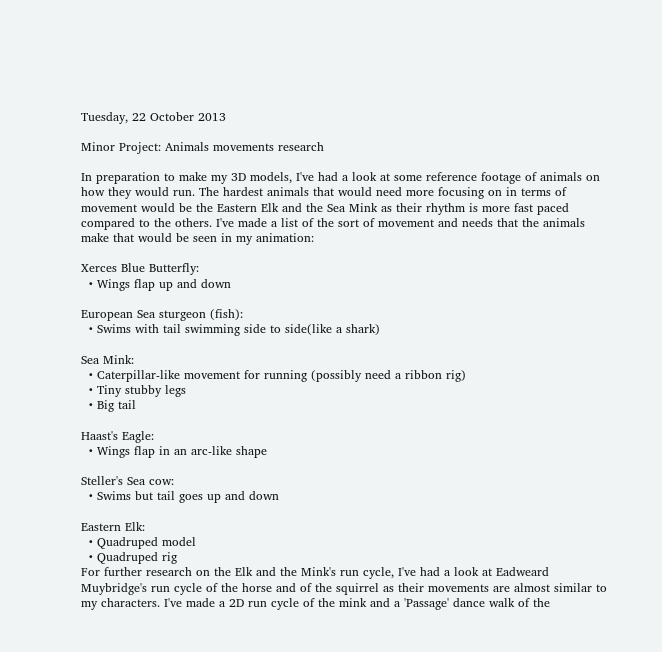Tuesday, 22 October 2013

Minor Project: Animals movements research

In preparation to make my 3D models, I've had a look at some reference footage of animals on how they would run. The hardest animals that would need more focusing on in terms of movement would be the Eastern Elk and the Sea Mink as their rhythm is more fast paced compared to the others. I've made a list of the sort of movement and needs that the animals make that would be seen in my animation:

Xerces Blue Butterfly:
  • Wings flap up and down

European Sea sturgeon (fish):
  • Swims with tail swimming side to side(like a shark)

Sea Mink:
  • Caterpillar-like movement for running (possibly need a ribbon rig)
  • Tiny stubby legs
  • Big tail

Haast's Eagle:
  • Wings flap in an arc-like shape

Steller's Sea cow:
  • Swims but tail goes up and down

Eastern Elk:
  • Quadruped model
  • Quadruped rig
For further research on the Elk and the Mink's run cycle, I've had a look at Eadweard Muybridge's run cycle of the horse and of the squirrel as their movements are almost similar to my characters. I've made a 2D run cycle of the mink and a 'Passage' dance walk of the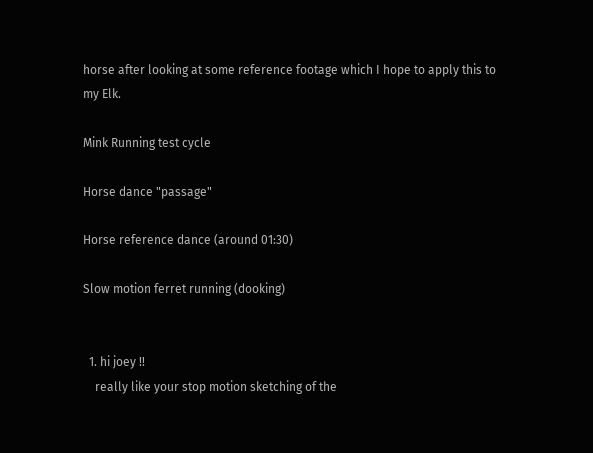horse after looking at some reference footage which I hope to apply this to my Elk.

Mink Running test cycle

Horse dance "passage"

Horse reference dance (around 01:30)

Slow motion ferret running (dooking)


  1. hi joey !!
    really like your stop motion sketching of the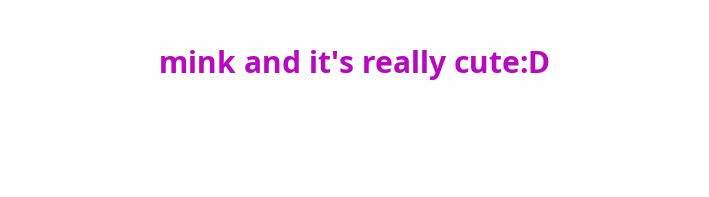mink and it's really cute:D